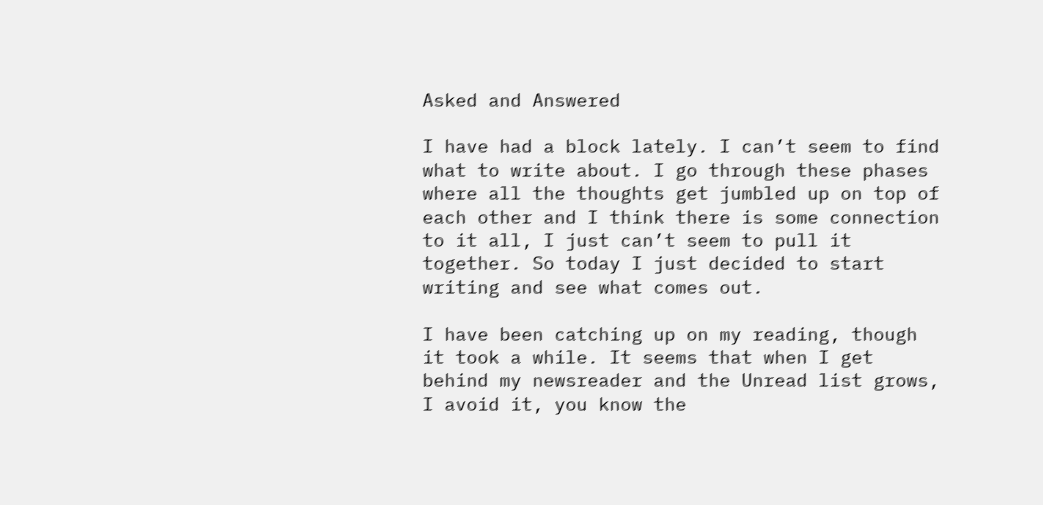Asked and Answered

I have had a block lately. I can’t seem to find what to write about. I go through these phases where all the thoughts get jumbled up on top of each other and I think there is some connection to it all, I just can’t seem to pull it together. So today I just decided to start writing and see what comes out.

I have been catching up on my reading, though it took a while. It seems that when I get behind my newsreader and the Unread list grows, I avoid it, you know the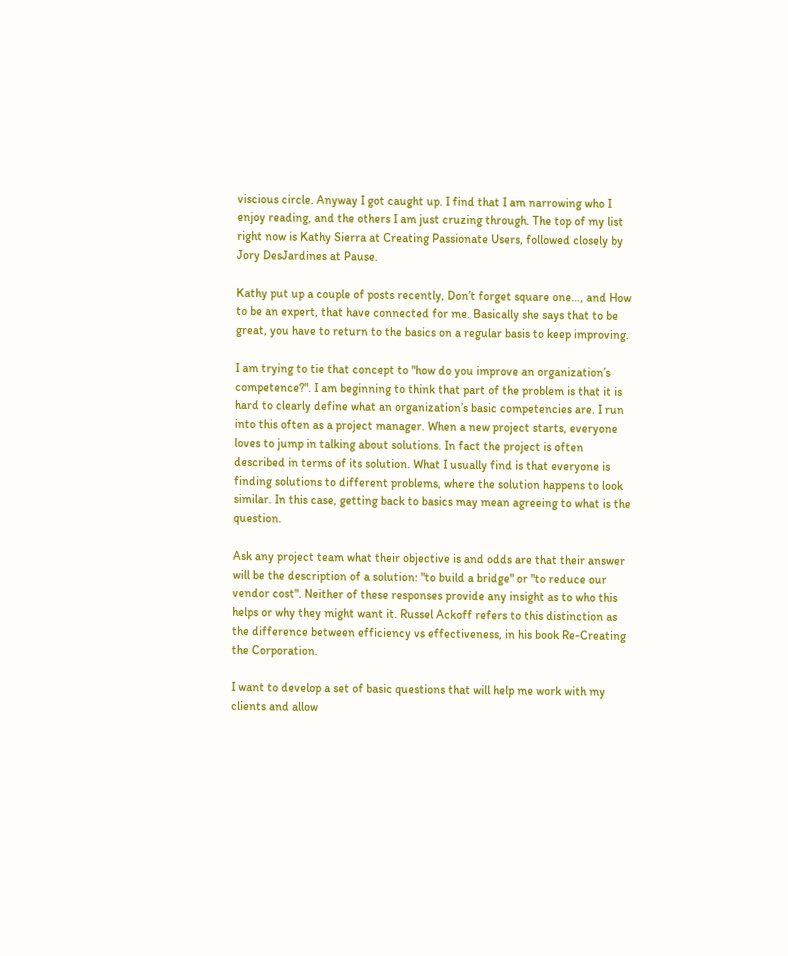viscious circle. Anyway I got caught up. I find that I am narrowing who I enjoy reading, and the others I am just cruzing through. The top of my list right now is Kathy Sierra at Creating Passionate Users, followed closely by Jory DesJardines at Pause.

Kathy put up a couple of posts recently, Don’t forget square one…, and How to be an expert, that have connected for me. Basically she says that to be great, you have to return to the basics on a regular basis to keep improving.

I am trying to tie that concept to "how do you improve an organization’s competence?". I am beginning to think that part of the problem is that it is hard to clearly define what an organization’s basic competencies are. I run into this often as a project manager. When a new project starts, everyone loves to jump in talking about solutions. In fact the project is often described in terms of its solution. What I usually find is that everyone is finding solutions to different problems, where the solution happens to look similar. In this case, getting back to basics may mean agreeing to what is the question.

Ask any project team what their objective is and odds are that their answer will be the description of a solution: "to build a bridge" or "to reduce our vendor cost". Neither of these responses provide any insight as to who this helps or why they might want it. Russel Ackoff refers to this distinction as the difference between efficiency vs effectiveness, in his book Re-Creating the Corporation.

I want to develop a set of basic questions that will help me work with my clients and allow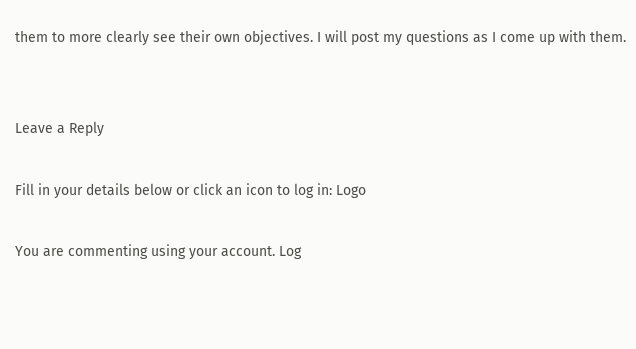them to more clearly see their own objectives. I will post my questions as I come up with them.


Leave a Reply

Fill in your details below or click an icon to log in: Logo

You are commenting using your account. Log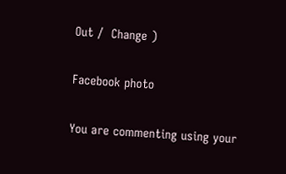Out /  Change )

Facebook photo

You are commenting using your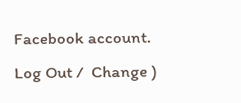Facebook account. Log Out /  Change )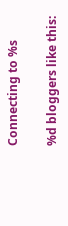Connecting to %s

%d bloggers like this: